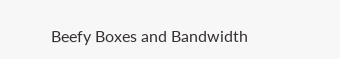Beefy Boxes and Bandwidth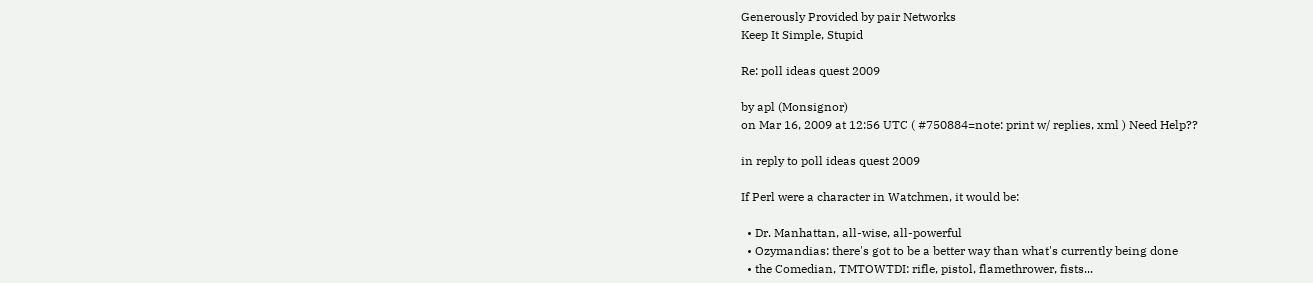Generously Provided by pair Networks
Keep It Simple, Stupid

Re: poll ideas quest 2009

by apl (Monsignor)
on Mar 16, 2009 at 12:56 UTC ( #750884=note: print w/ replies, xml ) Need Help??

in reply to poll ideas quest 2009

If Perl were a character in Watchmen, it would be:

  • Dr. Manhattan, all-wise, all-powerful
  • Ozymandias: there's got to be a better way than what's currently being done
  • the Comedian, TMTOWTDI: rifle, pistol, flamethrower, fists...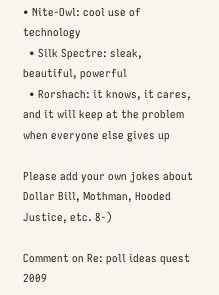• Nite-Owl: cool use of technology
  • Silk Spectre: sleak, beautiful, powerful
  • Rorshach: it knows, it cares, and it will keep at the problem when everyone else gives up

Please add your own jokes about Dollar Bill, Mothman, Hooded Justice, etc. 8-)

Comment on Re: poll ideas quest 2009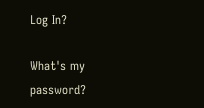Log In?

What's my password?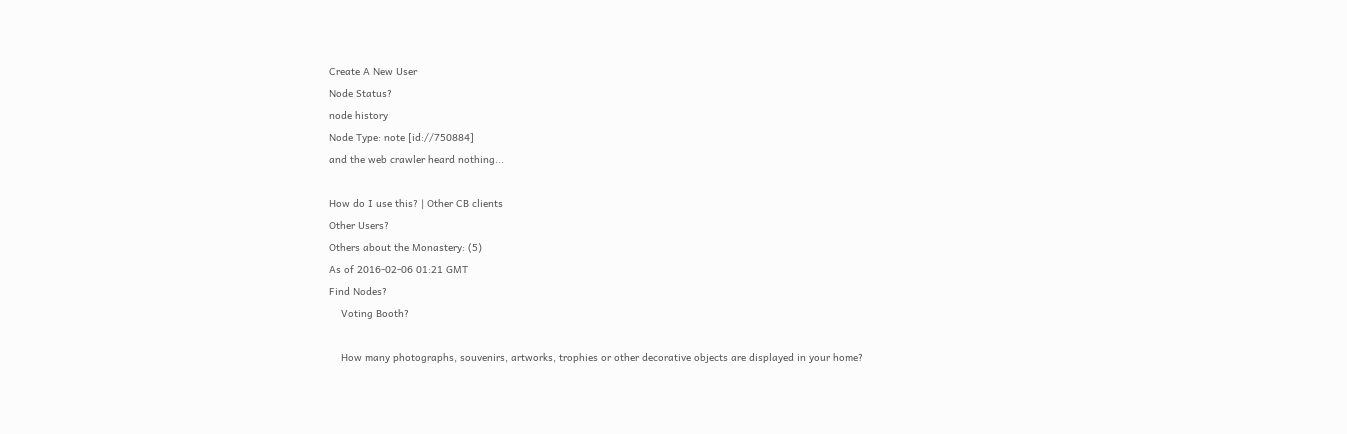Create A New User
Node Status?
node history
Node Type: note [id://750884]
and the web crawler heard nothing...

How do I use this? | Other CB clients
Other Users?
Others about the Monastery: (5)
As of 2016-02-06 01:21 GMT
Find Nodes?
    Voting Booth?

    How many photographs, souvenirs, artworks, trophies or other decorative objects are displayed in your home?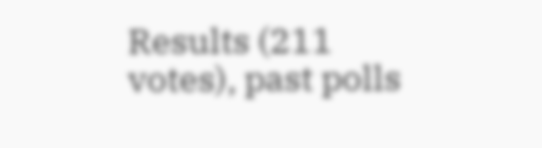Results (211 votes), past polls